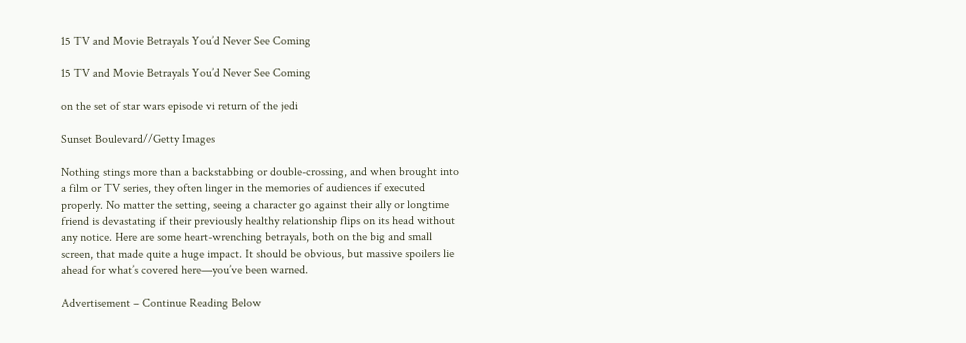15 TV and Movie Betrayals You’d Never See Coming

15 TV and Movie Betrayals You’d Never See Coming

on the set of star wars episode vi return of the jedi

Sunset Boulevard//Getty Images

Nothing stings more than a backstabbing or double-crossing, and when brought into a film or TV series, they often linger in the memories of audiences if executed properly. No matter the setting, seeing a character go against their ally or longtime friend is devastating if their previously healthy relationship flips on its head without any notice. Here are some heart-wrenching betrayals, both on the big and small screen, that made quite a huge impact. It should be obvious, but massive spoilers lie ahead for what’s covered here—you’ve been warned.

Advertisement – Continue Reading Below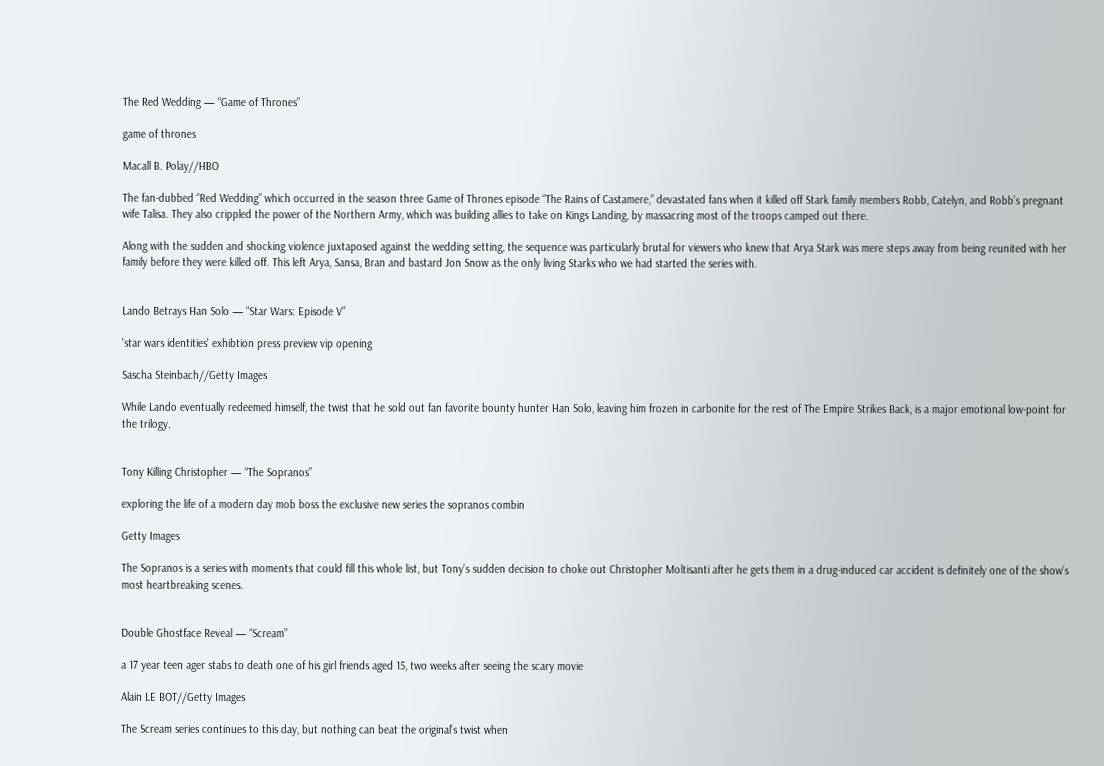The Red Wedding — “Game of Thrones”

game of thrones

Macall B. Polay//HBO

The fan-dubbed “Red Wedding” which occurred in the season three Game of Thrones episode “The Rains of Castamere,” devastated fans when it killed off Stark family members Robb, Catelyn, and Robb’s pregnant wife Talisa. They also crippled the power of the Northern Army, which was building allies to take on Kings Landing, by massacring most of the troops camped out there.

Along with the sudden and shocking violence juxtaposed against the wedding setting, the sequence was particularly brutal for viewers who knew that Arya Stark was mere steps away from being reunited with her family before they were killed off. This left Arya, Sansa, Bran and bastard Jon Snow as the only living Starks who we had started the series with.


Lando Betrays Han Solo — “Star Wars: Episode V”

'star wars identities' exhibtion press preview vip opening

Sascha Steinbach//Getty Images

While Lando eventually redeemed himself, the twist that he sold out fan favorite bounty hunter Han Solo, leaving him frozen in carbonite for the rest of The Empire Strikes Back, is a major emotional low-point for the trilogy.


Tony Killing Christopher — “The Sopranos”

exploring the life of a modern day mob boss the exclusive new series the sopranos combin

Getty Images

The Sopranos is a series with moments that could fill this whole list, but Tony’s sudden decision to choke out Christopher Moltisanti after he gets them in a drug-induced car accident is definitely one of the show’s most heartbreaking scenes.


Double Ghostface Reveal — “Scream”

a 17 year teen ager stabs to death one of his girl friends aged 15, two weeks after seeing the scary movie

Alain LE BOT//Getty Images

The Scream series continues to this day, but nothing can beat the original’s twist when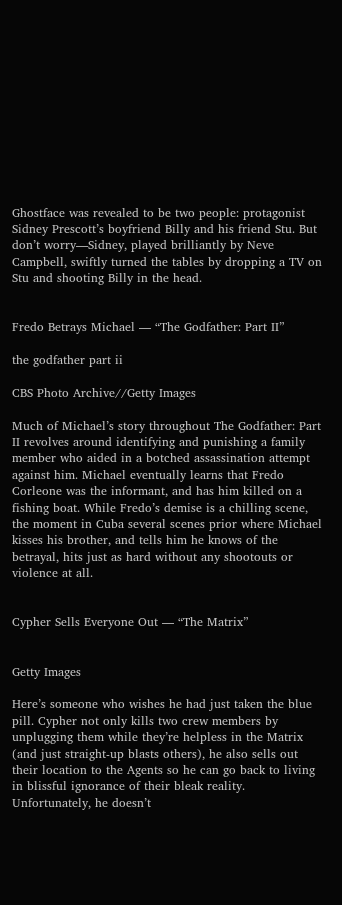Ghostface was revealed to be two people: protagonist Sidney Prescott’s boyfriend Billy and his friend Stu. But don’t worry—Sidney, played brilliantly by Neve Campbell, swiftly turned the tables by dropping a TV on Stu and shooting Billy in the head.


Fredo Betrays Michael — “The Godfather: Part II”

the godfather part ii

CBS Photo Archive//Getty Images

Much of Michael’s story throughout The Godfather: Part II revolves around identifying and punishing a family member who aided in a botched assassination attempt against him. Michael eventually learns that Fredo Corleone was the informant, and has him killed on a fishing boat. While Fredo’s demise is a chilling scene, the moment in Cuba several scenes prior where Michael kisses his brother, and tells him he knows of the betrayal, hits just as hard without any shootouts or violence at all.


Cypher Sells Everyone Out — “The Matrix”


Getty Images

Here’s someone who wishes he had just taken the blue pill. Cypher not only kills two crew members by unplugging them while they’re helpless in the Matrix (and just straight-up blasts others), he also sells out their location to the Agents so he can go back to living in blissful ignorance of their bleak reality. Unfortunately, he doesn’t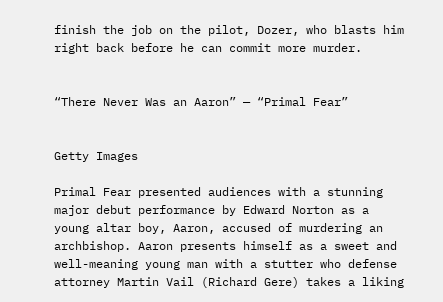finish the job on the pilot, Dozer, who blasts him right back before he can commit more murder.


“There Never Was an Aaron” — “Primal Fear”


Getty Images

Primal Fear presented audiences with a stunning major debut performance by Edward Norton as a young altar boy, Aaron, accused of murdering an archbishop. Aaron presents himself as a sweet and well-meaning young man with a stutter who defense attorney Martin Vail (Richard Gere) takes a liking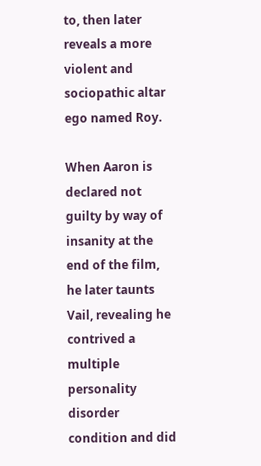to, then later reveals a more violent and sociopathic altar ego named Roy.

When Aaron is declared not guilty by way of insanity at the end of the film, he later taunts Vail, revealing he contrived a multiple personality disorder condition and did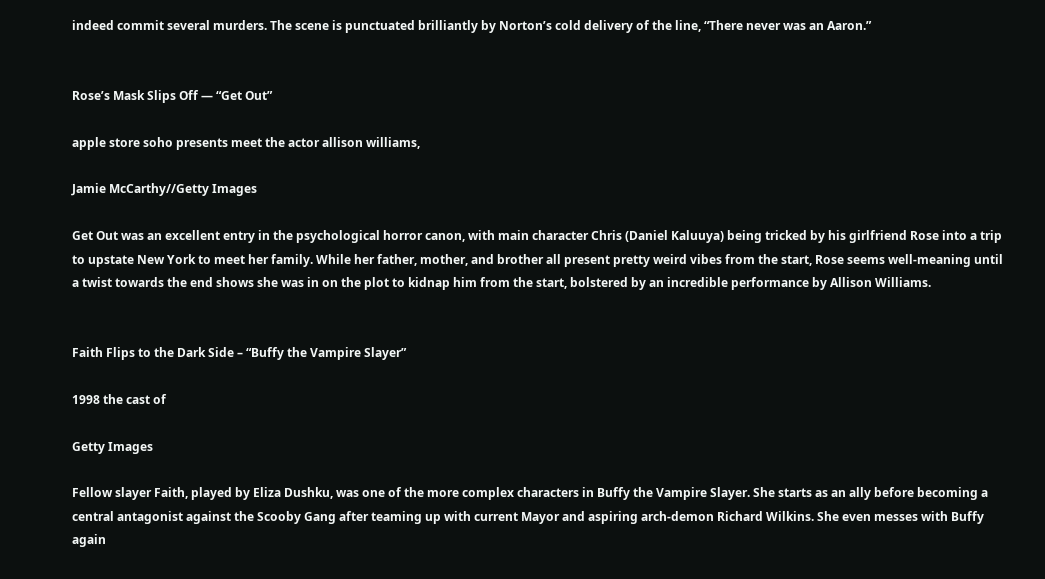indeed commit several murders. The scene is punctuated brilliantly by Norton’s cold delivery of the line, “There never was an Aaron.”


Rose’s Mask Slips Off — “Get Out”

apple store soho presents meet the actor allison williams,

Jamie McCarthy//Getty Images

Get Out was an excellent entry in the psychological horror canon, with main character Chris (Daniel Kaluuya) being tricked by his girlfriend Rose into a trip to upstate New York to meet her family. While her father, mother, and brother all present pretty weird vibes from the start, Rose seems well-meaning until a twist towards the end shows she was in on the plot to kidnap him from the start, bolstered by an incredible performance by Allison Williams.


Faith Flips to the Dark Side – “Buffy the Vampire Slayer”

1998 the cast of

Getty Images

Fellow slayer Faith, played by Eliza Dushku, was one of the more complex characters in Buffy the Vampire Slayer. She starts as an ally before becoming a central antagonist against the Scooby Gang after teaming up with current Mayor and aspiring arch-demon Richard Wilkins. She even messes with Buffy again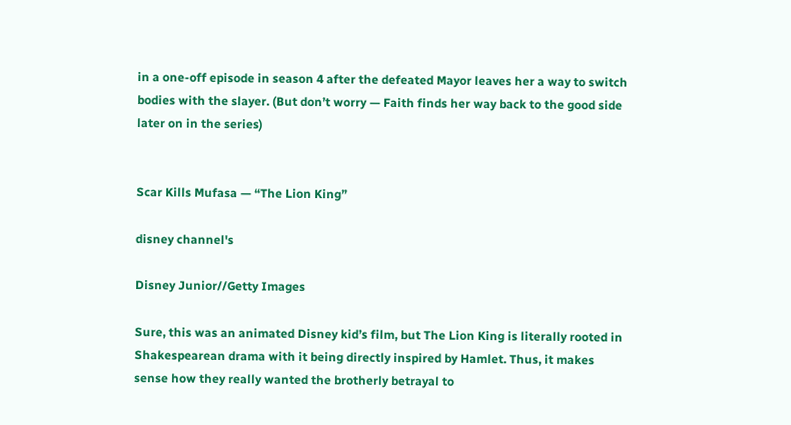in a one-off episode in season 4 after the defeated Mayor leaves her a way to switch bodies with the slayer. (But don’t worry — Faith finds her way back to the good side later on in the series)


Scar Kills Mufasa — “The Lion King”

disney channel's

Disney Junior//Getty Images

Sure, this was an animated Disney kid’s film, but The Lion King is literally rooted in Shakespearean drama with it being directly inspired by Hamlet. Thus, it makes sense how they really wanted the brotherly betrayal to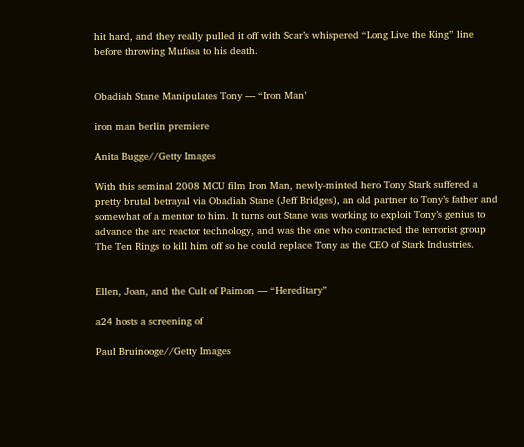hit hard, and they really pulled it off with Scar’s whispered “Long Live the King” line before throwing Mufasa to his death.


Obadiah Stane Manipulates Tony — “Iron Man’

iron man berlin premiere

Anita Bugge//Getty Images

With this seminal 2008 MCU film Iron Man, newly-minted hero Tony Stark suffered a pretty brutal betrayal via Obadiah Stane (Jeff Bridges), an old partner to Tony’s father and somewhat of a mentor to him. It turns out Stane was working to exploit Tony’s genius to advance the arc reactor technology, and was the one who contracted the terrorist group The Ten Rings to kill him off so he could replace Tony as the CEO of Stark Industries.


Ellen, Joan, and the Cult of Paimon — “Hereditary”

a24 hosts a screening of

Paul Bruinooge//Getty Images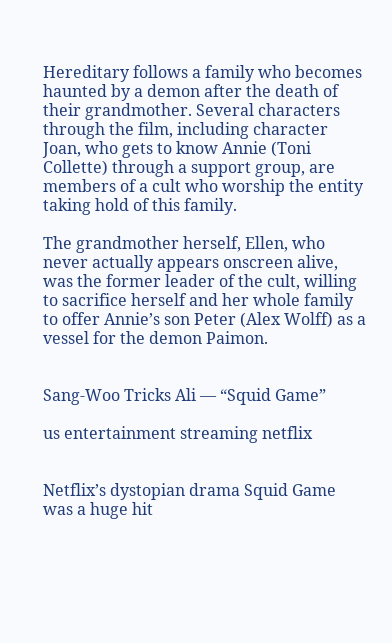Hereditary follows a family who becomes haunted by a demon after the death of their grandmother. Several characters through the film, including character Joan, who gets to know Annie (Toni Collette) through a support group, are members of a cult who worship the entity taking hold of this family.

The grandmother herself, Ellen, who never actually appears onscreen alive, was the former leader of the cult, willing to sacrifice herself and her whole family to offer Annie’s son Peter (Alex Wolff) as a vessel for the demon Paimon.


Sang-Woo Tricks Ali — “Squid Game”

us entertainment streaming netflix


Netflix’s dystopian drama Squid Game was a huge hit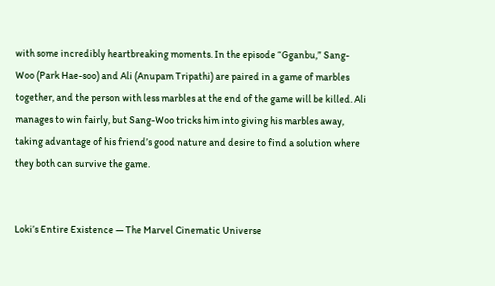with some incredibly heartbreaking moments. In the episode “Gganbu,” Sang-Woo (Park Hae-soo) and Ali (Anupam Tripathi) are paired in a game of marbles together, and the person with less marbles at the end of the game will be killed. Ali manages to win fairly, but Sang-Woo tricks him into giving his marbles away, taking advantage of his friend’s good nature and desire to find a solution where they both can survive the game.


Loki’s Entire Existence — The Marvel Cinematic Universe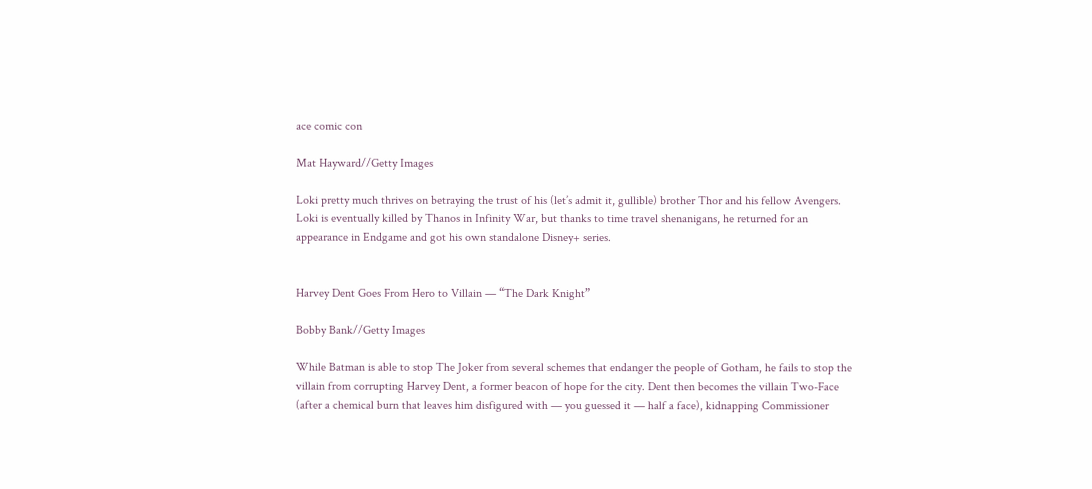ace comic con

Mat Hayward//Getty Images

Loki pretty much thrives on betraying the trust of his (let’s admit it, gullible) brother Thor and his fellow Avengers. Loki is eventually killed by Thanos in Infinity War, but thanks to time travel shenanigans, he returned for an appearance in Endgame and got his own standalone Disney+ series.


Harvey Dent Goes From Hero to Villain — “The Dark Knight”

Bobby Bank//Getty Images

While Batman is able to stop The Joker from several schemes that endanger the people of Gotham, he fails to stop the villain from corrupting Harvey Dent, a former beacon of hope for the city. Dent then becomes the villain Two-Face (after a chemical burn that leaves him disfigured with — you guessed it — half a face), kidnapping Commissioner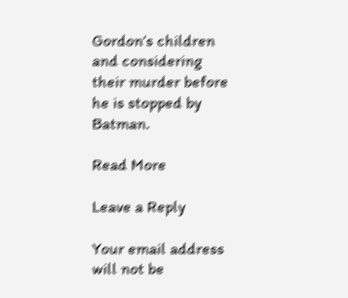Gordon’s children and considering their murder before he is stopped by Batman.

Read More

Leave a Reply

Your email address will not be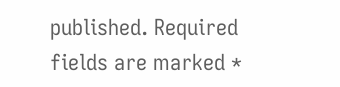published. Required fields are marked *